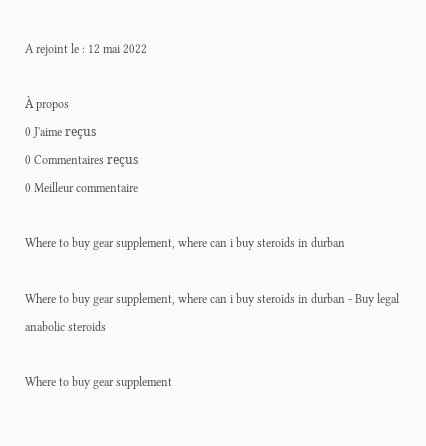A rejoint le : 12 mai 2022

À propos
0 J'aime reçus
0 Commentaires reçus
0 Meilleur commentaire

Where to buy gear supplement, where can i buy steroids in durban

Where to buy gear supplement, where can i buy steroids in durban - Buy legal anabolic steroids

Where to buy gear supplement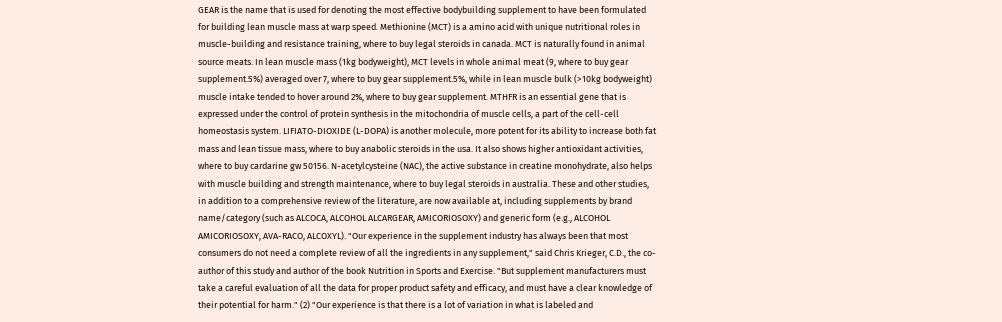GEAR is the name that is used for denoting the most effective bodybuilding supplement to have been formulated for building lean muscle mass at warp speed. Methionine (MCT) is a amino acid with unique nutritional roles in muscle-building and resistance training, where to buy legal steroids in canada. MCT is naturally found in animal source meats. In lean muscle mass (1kg bodyweight), MCT levels in whole animal meat (9, where to buy gear supplement.5%) averaged over 7, where to buy gear supplement.5%, while in lean muscle bulk (>10kg bodyweight) muscle intake tended to hover around 2%, where to buy gear supplement. MTHFR is an essential gene that is expressed under the control of protein synthesis in the mitochondria of muscle cells, a part of the cell-cell homeostasis system. LIFIATO-DIOXIDE (L-DOPA) is another molecule, more potent for its ability to increase both fat mass and lean tissue mass, where to buy anabolic steroids in the usa. It also shows higher antioxidant activities, where to buy cardarine gw 50156. N-acetylcysteine (NAC), the active substance in creatine monohydrate, also helps with muscle building and strength maintenance, where to buy legal steroids in australia. These and other studies, in addition to a comprehensive review of the literature, are now available at, including supplements by brand name/category (such as ALCOCA, ALCOHOL ALCARGEAR, AMICORIOSOXY) and generic form (e.g., ALCOHOL AMICORIOSOXY, AVA-RACO, ALCOXYL). "Our experience in the supplement industry has always been that most consumers do not need a complete review of all the ingredients in any supplement," said Chris Krieger, C.D., the co-author of this study and author of the book Nutrition in Sports and Exercise. "But supplement manufacturers must take a careful evaluation of all the data for proper product safety and efficacy, and must have a clear knowledge of their potential for harm." (2) "Our experience is that there is a lot of variation in what is labeled and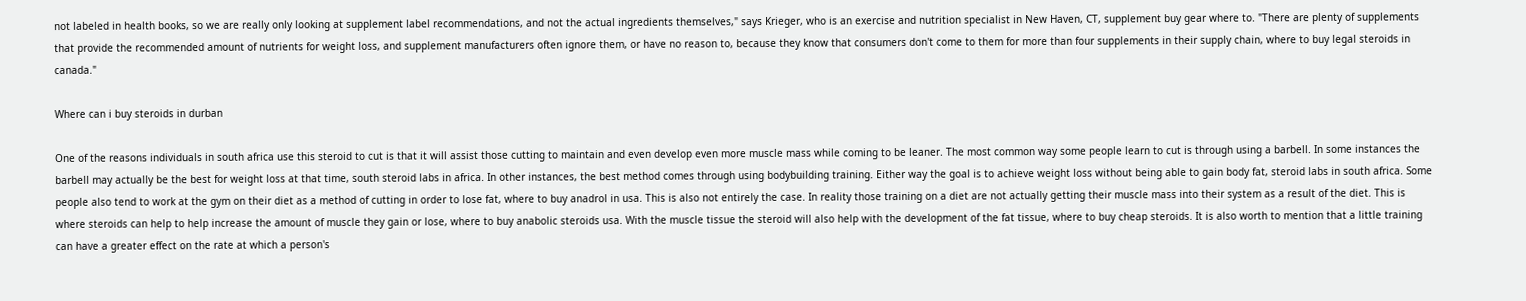not labeled in health books, so we are really only looking at supplement label recommendations, and not the actual ingredients themselves," says Krieger, who is an exercise and nutrition specialist in New Haven, CT, supplement buy gear where to. "There are plenty of supplements that provide the recommended amount of nutrients for weight loss, and supplement manufacturers often ignore them, or have no reason to, because they know that consumers don't come to them for more than four supplements in their supply chain, where to buy legal steroids in canada."

Where can i buy steroids in durban

One of the reasons individuals in south africa use this steroid to cut is that it will assist those cutting to maintain and even develop even more muscle mass while coming to be leaner. The most common way some people learn to cut is through using a barbell. In some instances the barbell may actually be the best for weight loss at that time, south steroid labs in africa. In other instances, the best method comes through using bodybuilding training. Either way the goal is to achieve weight loss without being able to gain body fat, steroid labs in south africa. Some people also tend to work at the gym on their diet as a method of cutting in order to lose fat, where to buy anadrol in usa. This is also not entirely the case. In reality those training on a diet are not actually getting their muscle mass into their system as a result of the diet. This is where steroids can help to help increase the amount of muscle they gain or lose, where to buy anabolic steroids usa. With the muscle tissue the steroid will also help with the development of the fat tissue, where to buy cheap steroids. It is also worth to mention that a little training can have a greater effect on the rate at which a person's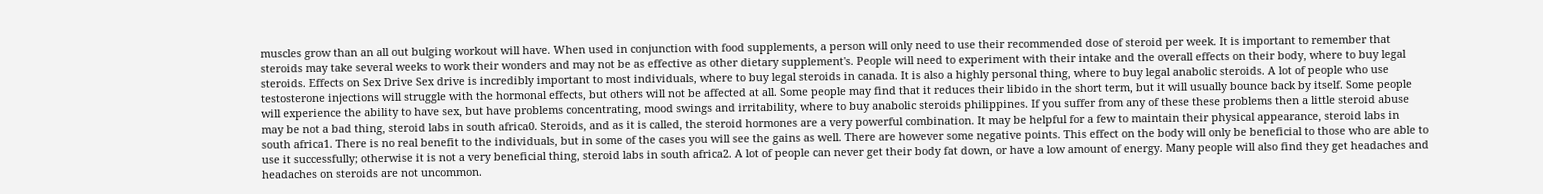muscles grow than an all out bulging workout will have. When used in conjunction with food supplements, a person will only need to use their recommended dose of steroid per week. It is important to remember that steroids may take several weeks to work their wonders and may not be as effective as other dietary supplement's. People will need to experiment with their intake and the overall effects on their body, where to buy legal steroids. Effects on Sex Drive Sex drive is incredibly important to most individuals, where to buy legal steroids in canada. It is also a highly personal thing, where to buy legal anabolic steroids. A lot of people who use testosterone injections will struggle with the hormonal effects, but others will not be affected at all. Some people may find that it reduces their libido in the short term, but it will usually bounce back by itself. Some people will experience the ability to have sex, but have problems concentrating, mood swings and irritability, where to buy anabolic steroids philippines. If you suffer from any of these these problems then a little steroid abuse may be not a bad thing, steroid labs in south africa0. Steroids, and as it is called, the steroid hormones are a very powerful combination. It may be helpful for a few to maintain their physical appearance, steroid labs in south africa1. There is no real benefit to the individuals, but in some of the cases you will see the gains as well. There are however some negative points. This effect on the body will only be beneficial to those who are able to use it successfully; otherwise it is not a very beneficial thing, steroid labs in south africa2. A lot of people can never get their body fat down, or have a low amount of energy. Many people will also find they get headaches and headaches on steroids are not uncommon.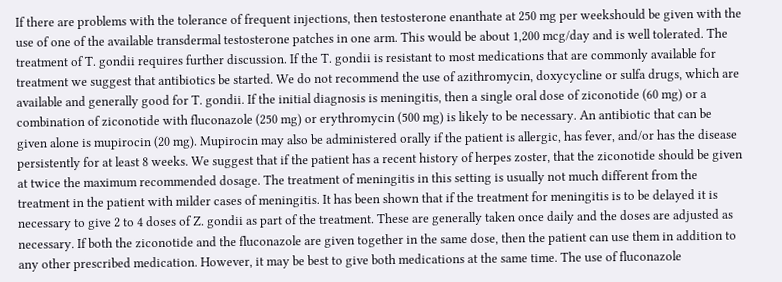If there are problems with the tolerance of frequent injections, then testosterone enanthate at 250 mg per weekshould be given with the use of one of the available transdermal testosterone patches in one arm. This would be about 1,200 mcg/day and is well tolerated. The treatment of T. gondii requires further discussion. If the T. gondii is resistant to most medications that are commonly available for treatment we suggest that antibiotics be started. We do not recommend the use of azithromycin, doxycycline or sulfa drugs, which are available and generally good for T. gondii. If the initial diagnosis is meningitis, then a single oral dose of ziconotide (60 mg) or a combination of ziconotide with fluconazole (250 mg) or erythromycin (500 mg) is likely to be necessary. An antibiotic that can be given alone is mupirocin (20 mg). Mupirocin may also be administered orally if the patient is allergic, has fever, and/or has the disease persistently for at least 8 weeks. We suggest that if the patient has a recent history of herpes zoster, that the ziconotide should be given at twice the maximum recommended dosage. The treatment of meningitis in this setting is usually not much different from the treatment in the patient with milder cases of meningitis. It has been shown that if the treatment for meningitis is to be delayed it is necessary to give 2 to 4 doses of Z. gondii as part of the treatment. These are generally taken once daily and the doses are adjusted as necessary. If both the ziconotide and the fluconazole are given together in the same dose, then the patient can use them in addition to any other prescribed medication. However, it may be best to give both medications at the same time. The use of fluconazole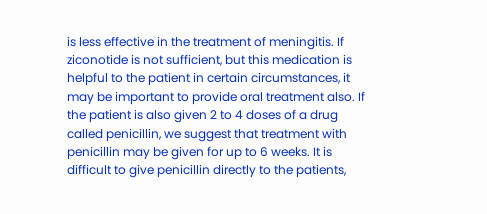is less effective in the treatment of meningitis. If ziconotide is not sufficient, but this medication is helpful to the patient in certain circumstances, it may be important to provide oral treatment also. If the patient is also given 2 to 4 doses of a drug called penicillin, we suggest that treatment with penicillin may be given for up to 6 weeks. It is difficult to give penicillin directly to the patients,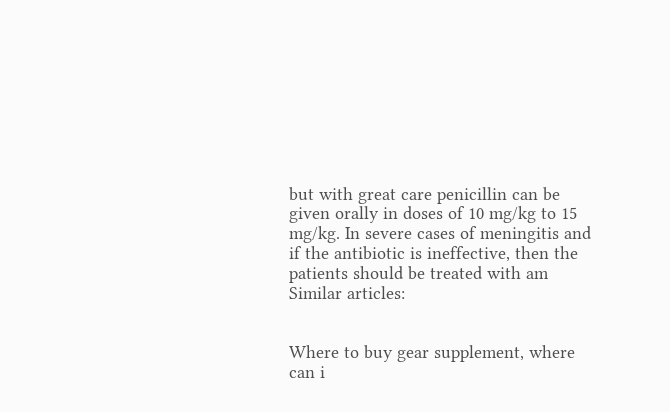but with great care penicillin can be given orally in doses of 10 mg/kg to 15 mg/kg. In severe cases of meningitis and if the antibiotic is ineffective, then the patients should be treated with am Similar articles:


Where to buy gear supplement, where can i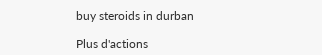buy steroids in durban

Plus d'actions